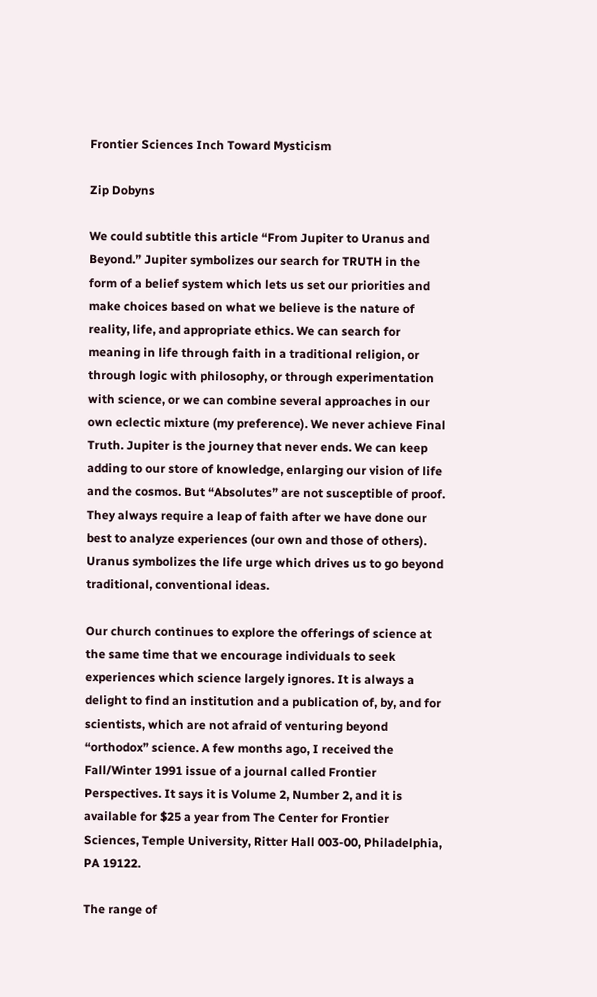Frontier Sciences Inch Toward Mysticism

Zip Dobyns

We could subtitle this article “From Jupiter to Uranus and Beyond.” Jupiter symbolizes our search for TRUTH in the form of a belief system which lets us set our priorities and make choices based on what we believe is the nature of reality, life, and appropriate ethics. We can search for meaning in life through faith in a traditional religion, or through logic with philosophy, or through experimentation with science, or we can combine several approaches in our own eclectic mixture (my preference). We never achieve Final Truth. Jupiter is the journey that never ends. We can keep adding to our store of knowledge, enlarging our vision of life and the cosmos. But “Absolutes” are not susceptible of proof. They always require a leap of faith after we have done our best to analyze experiences (our own and those of others). Uranus symbolizes the life urge which drives us to go beyond traditional, conventional ideas.

Our church continues to explore the offerings of science at the same time that we encourage individuals to seek experiences which science largely ignores. It is always a delight to find an institution and a publication of, by, and for scientists, which are not afraid of venturing beyond “orthodox” science. A few months ago, I received the Fall/Winter 1991 issue of a journal called Frontier Perspectives. It says it is Volume 2, Number 2, and it is available for $25 a year from The Center for Frontier Sciences, Temple University, Ritter Hall 003-00, Philadelphia, PA 19122.

The range of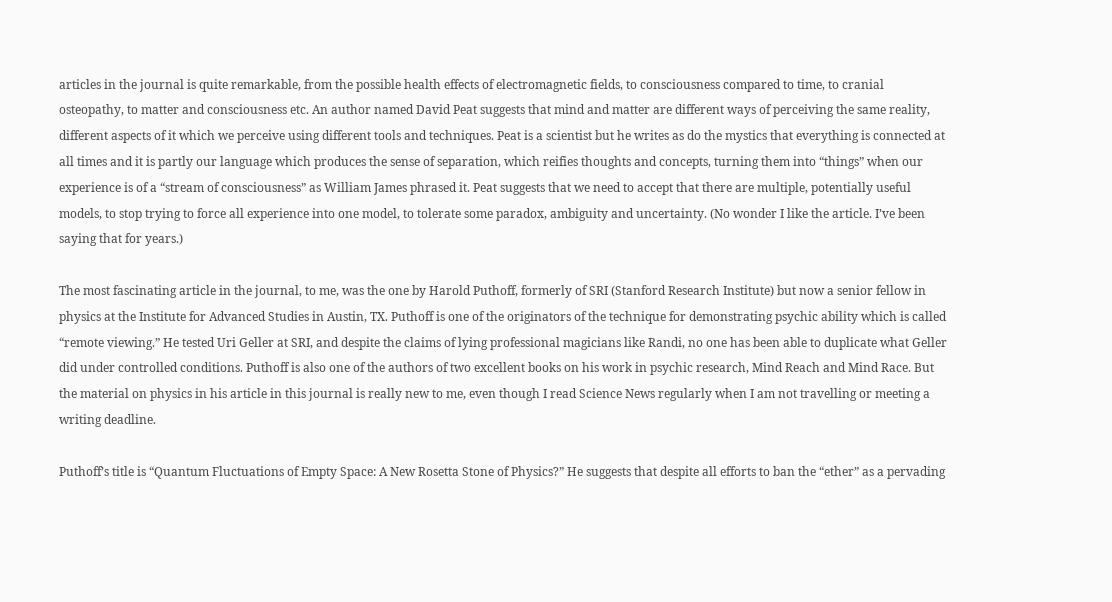articles in the journal is quite remarkable, from the possible health effects of electromagnetic fields, to consciousness compared to time, to cranial osteopathy, to matter and consciousness etc. An author named David Peat suggests that mind and matter are different ways of perceiving the same reality, different aspects of it which we perceive using different tools and techniques. Peat is a scientist but he writes as do the mystics that everything is connected at all times and it is partly our language which produces the sense of separation, which reifies thoughts and concepts, turning them into “things” when our experience is of a “stream of consciousness” as William James phrased it. Peat suggests that we need to accept that there are multiple, potentially useful models, to stop trying to force all experience into one model, to tolerate some paradox, ambiguity and uncertainty. (No wonder I like the article. I’ve been saying that for years.)

The most fascinating article in the journal, to me, was the one by Harold Puthoff, formerly of SRI (Stanford Research Institute) but now a senior fellow in physics at the Institute for Advanced Studies in Austin, TX. Puthoff is one of the originators of the technique for demonstrating psychic ability which is called “remote viewing.” He tested Uri Geller at SRI, and despite the claims of lying professional magicians like Randi, no one has been able to duplicate what Geller did under controlled conditions. Puthoff is also one of the authors of two excellent books on his work in psychic research, Mind Reach and Mind Race. But the material on physics in his article in this journal is really new to me, even though I read Science News regularly when I am not travelling or meeting a writing deadline.

Puthoff’s title is “Quantum Fluctuations of Empty Space: A New Rosetta Stone of Physics?” He suggests that despite all efforts to ban the “ether” as a pervading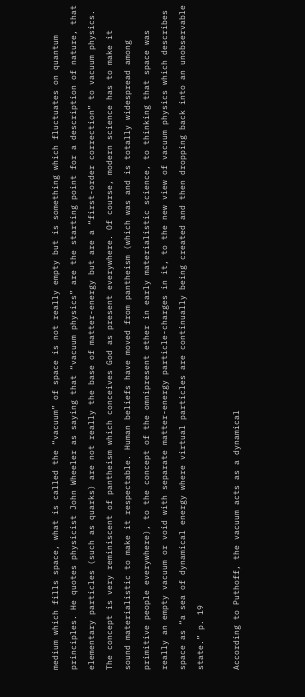medium which fills space, what is called the “vacuum” of space is not really empty but is something which fluctuates on quantum principles. He quotes physicist John Wheeler as saying that “vacuum physics” are the starting point for a description of nature, that elementary particles (such as quarks) are not really the base of matter-energy but are a “first-order correction” to vacuum physics. The concept is very reminiscent of pantheism which conceives God as present everywhere. Of course, modern science has to make it sound materialistic to make it respectable. Human beliefs have moved from pantheism (which was and is totally widespread among primitive people everywhere), to the concept of the omnipresent ether in early materialistic science, to thinking that space was really an empty vacuum or void with separate matter-energy particle-charges in it, to the new view of vacuum physics which describes space as “a sea of dynamical energy where virtual particles are continually being created and then dropping back into an unobservable state.” p. 19

According to Puthoff, the vacuum acts as a dynamical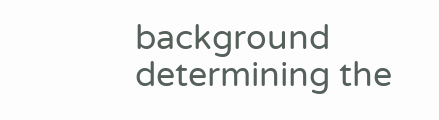background determining the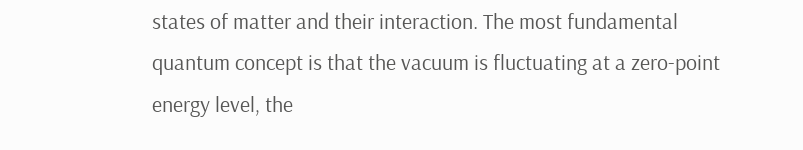states of matter and their interaction. The most fundamental quantum concept is that the vacuum is fluctuating at a zero-point energy level, the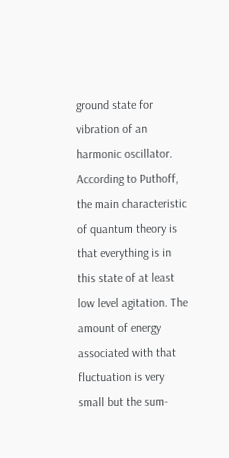ground state for vibration of an harmonic oscillator. According to Puthoff, the main characteristic of quantum theory is that everything is in this state of at least low level agitation. The amount of energy associated with that fluctuation is very small but the sum-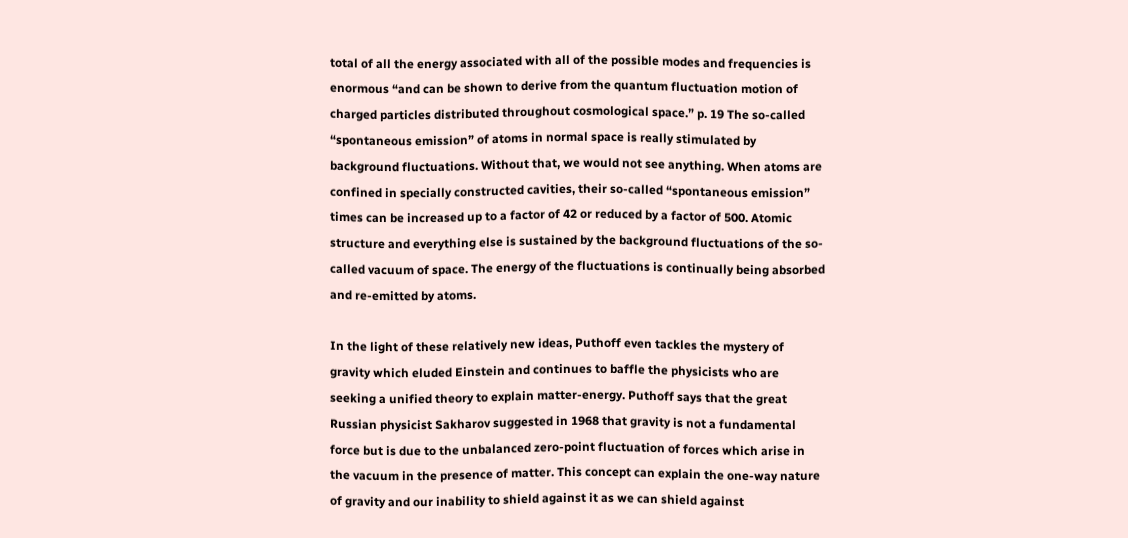total of all the energy associated with all of the possible modes and frequencies is enormous “and can be shown to derive from the quantum fluctuation motion of charged particles distributed throughout cosmological space.” p. 19 The so-called “spontaneous emission” of atoms in normal space is really stimulated by background fluctuations. Without that, we would not see anything. When atoms are confined in specially constructed cavities, their so-called “spontaneous emission” times can be increased up to a factor of 42 or reduced by a factor of 500. Atomic structure and everything else is sustained by the background fluctuations of the so-called vacuum of space. The energy of the fluctuations is continually being absorbed and re-emitted by atoms.

In the light of these relatively new ideas, Puthoff even tackles the mystery of gravity which eluded Einstein and continues to baffle the physicists who are seeking a unified theory to explain matter-energy. Puthoff says that the great Russian physicist Sakharov suggested in 1968 that gravity is not a fundamental force but is due to the unbalanced zero-point fluctuation of forces which arise in the vacuum in the presence of matter. This concept can explain the one-way nature of gravity and our inability to shield against it as we can shield against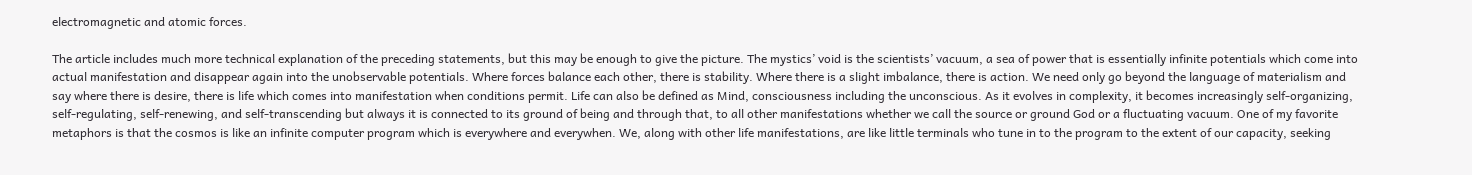electromagnetic and atomic forces.

The article includes much more technical explanation of the preceding statements, but this may be enough to give the picture. The mystics’ void is the scientists’ vacuum, a sea of power that is essentially infinite potentials which come into actual manifestation and disappear again into the unobservable potentials. Where forces balance each other, there is stability. Where there is a slight imbalance, there is action. We need only go beyond the language of materialism and say where there is desire, there is life which comes into manifestation when conditions permit. Life can also be defined as Mind, consciousness including the unconscious. As it evolves in complexity, it becomes increasingly self-organizing, self-regulating, self-renewing, and self-transcending but always it is connected to its ground of being and through that, to all other manifestations whether we call the source or ground God or a fluctuating vacuum. One of my favorite metaphors is that the cosmos is like an infinite computer program which is everywhere and everywhen. We, along with other life manifestations, are like little terminals who tune in to the program to the extent of our capacity, seeking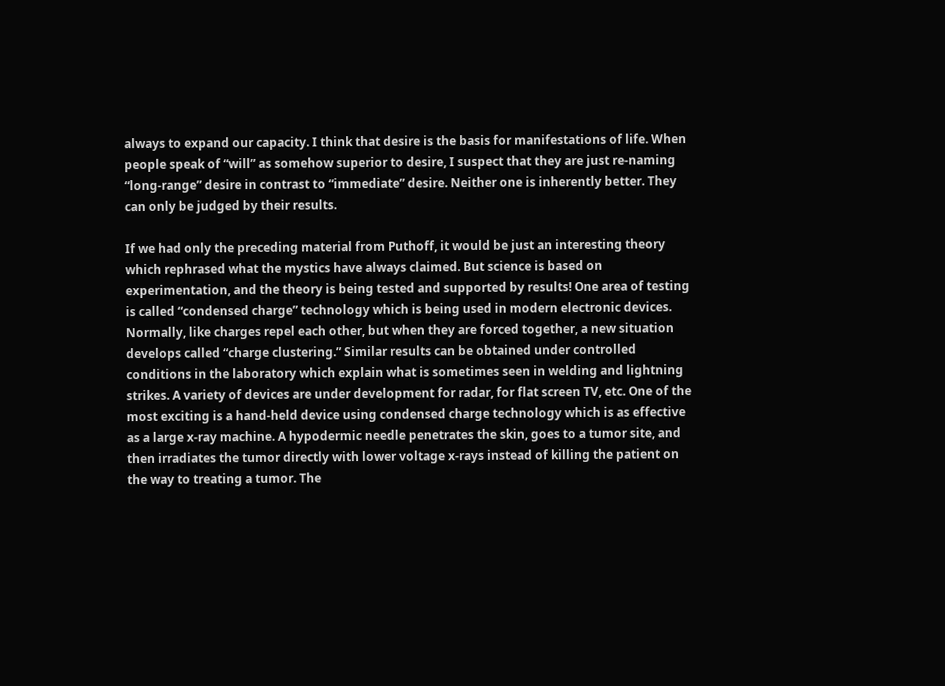always to expand our capacity. I think that desire is the basis for manifestations of life. When people speak of “will” as somehow superior to desire, I suspect that they are just re-naming “long-range” desire in contrast to “immediate” desire. Neither one is inherently better. They can only be judged by their results.

If we had only the preceding material from Puthoff, it would be just an interesting theory which rephrased what the mystics have always claimed. But science is based on experimentation, and the theory is being tested and supported by results! One area of testing is called “condensed charge” technology which is being used in modern electronic devices. Normally, like charges repel each other, but when they are forced together, a new situation develops called “charge clustering.” Similar results can be obtained under controlled conditions in the laboratory which explain what is sometimes seen in welding and lightning strikes. A variety of devices are under development for radar, for flat screen TV, etc. One of the most exciting is a hand-held device using condensed charge technology which is as effective as a large x-ray machine. A hypodermic needle penetrates the skin, goes to a tumor site, and then irradiates the tumor directly with lower voltage x-rays instead of killing the patient on the way to treating a tumor. The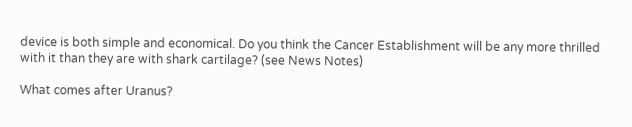device is both simple and economical. Do you think the Cancer Establishment will be any more thrilled with it than they are with shark cartilage? (see News Notes)

What comes after Uranus?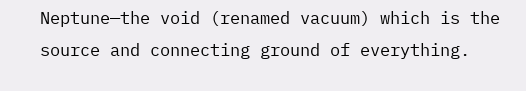Neptune—the void (renamed vacuum) which is the source and connecting ground of everything.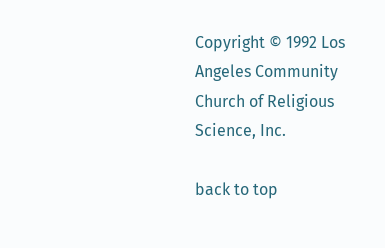Copyright © 1992 Los Angeles Community Church of Religious Science, Inc.

back to top